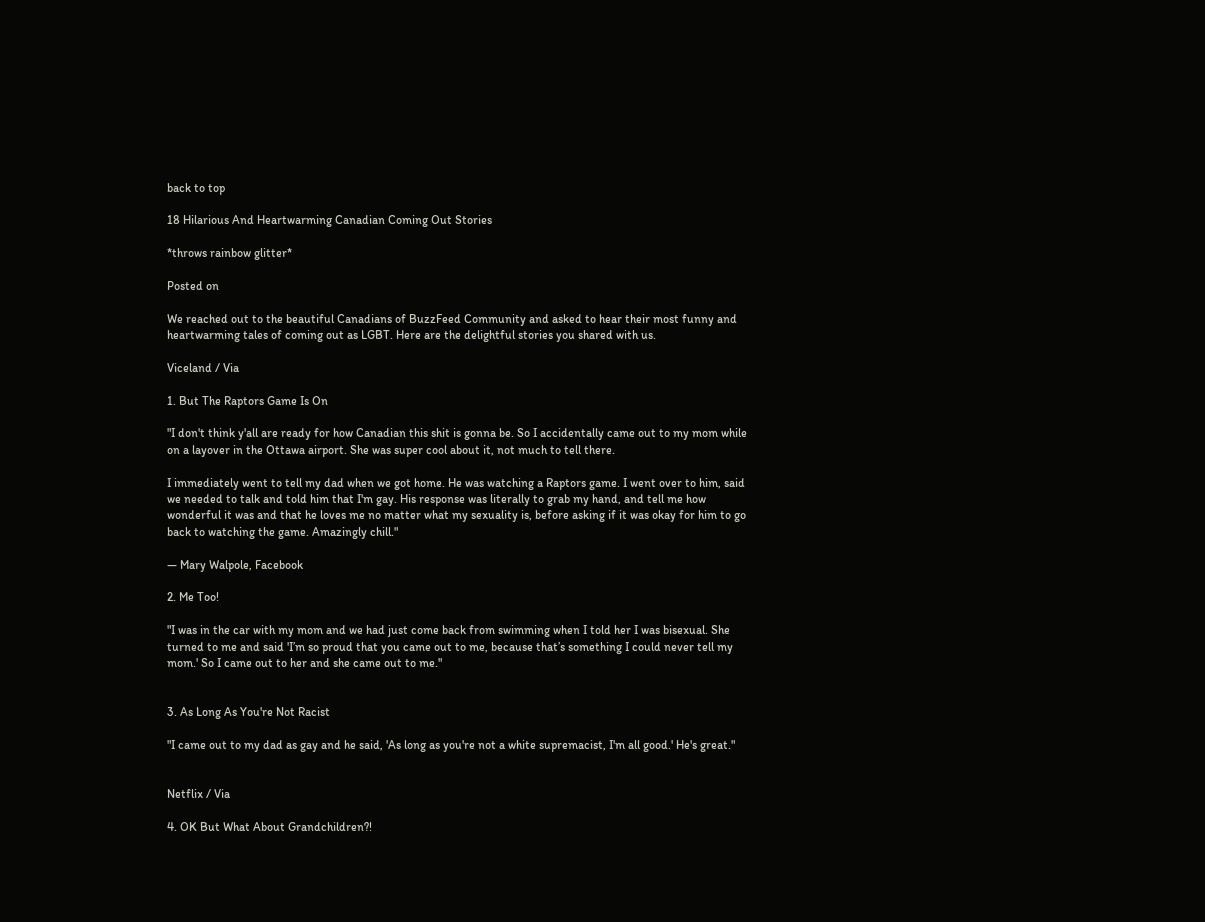back to top

18 Hilarious And Heartwarming Canadian Coming Out Stories

*throws rainbow glitter*

Posted on

We reached out to the beautiful Canadians of BuzzFeed Community and asked to hear their most funny and heartwarming tales of coming out as LGBT. Here are the delightful stories you shared with us.

Viceland / Via

1. But The Raptors Game Is On

"I don't think y'all are ready for how Canadian this shit is gonna be. So I accidentally came out to my mom while on a layover in the Ottawa airport. She was super cool about it, not much to tell there.

I immediately went to tell my dad when we got home. He was watching a Raptors game. I went over to him, said we needed to talk and told him that I'm gay. His response was literally to grab my hand, and tell me how wonderful it was and that he loves me no matter what my sexuality is, before asking if it was okay for him to go back to watching the game. Amazingly chill."

— Mary Walpole, Facebook

2. Me Too!

"I was in the car with my mom and we had just come back from swimming when I told her I was bisexual. She turned to me and said 'I’m so proud that you came out to me, because that’s something I could never tell my mom.' So I came out to her and she came out to me."


3. As Long As You're Not Racist

"I came out to my dad as gay and he said, 'As long as you're not a white supremacist, I'm all good.' He's great."


Netflix / Via

4. OK But What About Grandchildren?!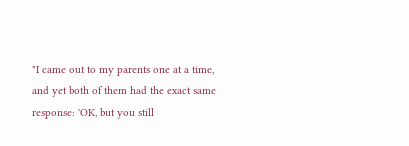"I came out to my parents one at a time, and yet both of them had the exact same response: 'OK, but you still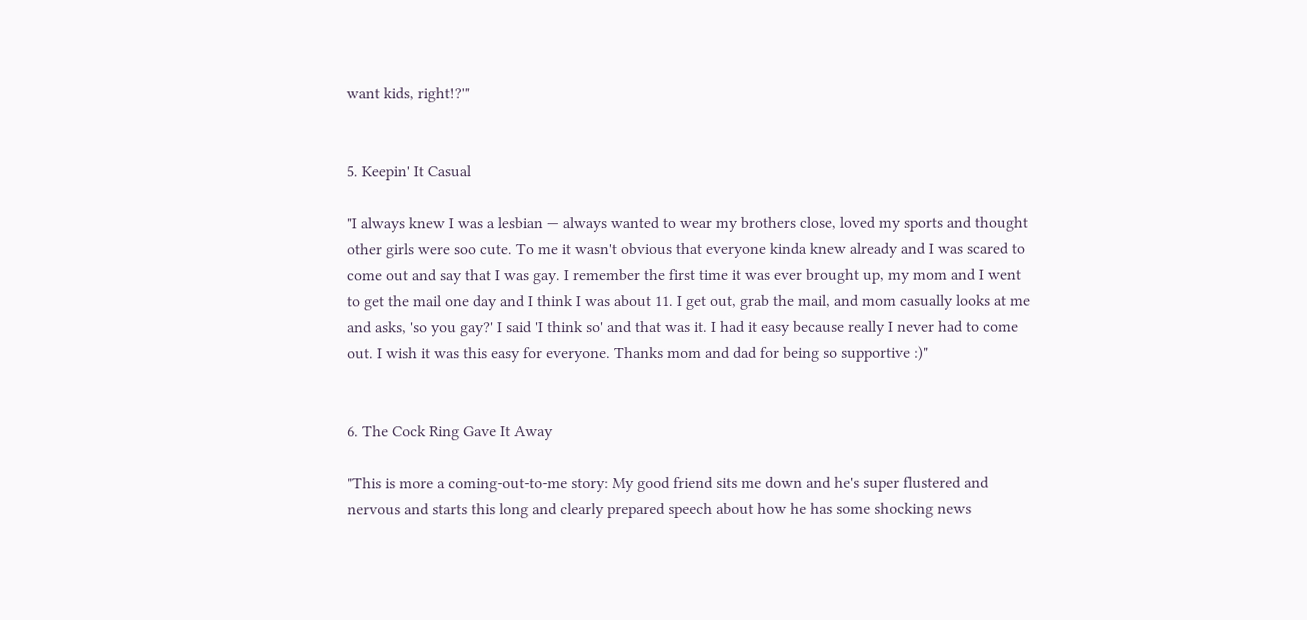want kids, right!?'"


5. Keepin' It Casual

"I always knew I was a lesbian — always wanted to wear my brothers close, loved my sports and thought other girls were soo cute. To me it wasn't obvious that everyone kinda knew already and I was scared to come out and say that I was gay. I remember the first time it was ever brought up, my mom and I went to get the mail one day and I think I was about 11. I get out, grab the mail, and mom casually looks at me and asks, 'so you gay?' I said 'I think so' and that was it. I had it easy because really I never had to come out. I wish it was this easy for everyone. Thanks mom and dad for being so supportive :)"


6. The Cock Ring Gave It Away

"This is more a coming-out-to-me story: My good friend sits me down and he's super flustered and nervous and starts this long and clearly prepared speech about how he has some shocking news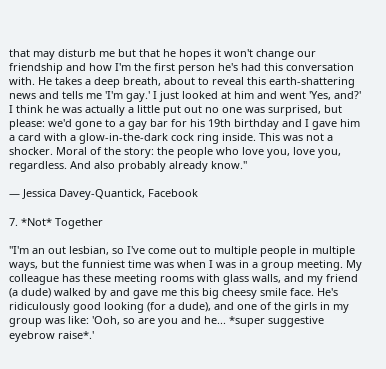that may disturb me but that he hopes it won't change our friendship and how I'm the first person he's had this conversation with. He takes a deep breath, about to reveal this earth-shattering news and tells me 'I'm gay.' I just looked at him and went 'Yes, and?' I think he was actually a little put out no one was surprised, but please: we'd gone to a gay bar for his 19th birthday and I gave him a card with a glow-in-the-dark cock ring inside. This was not a shocker. Moral of the story: the people who love you, love you, regardless. And also probably already know."

— Jessica Davey-Quantick, Facebook

7. *Not* Together

"I'm an out lesbian, so I've come out to multiple people in multiple ways, but the funniest time was when I was in a group meeting. My colleague has these meeting rooms with glass walls, and my friend (a dude) walked by and gave me this big cheesy smile face. He's ridiculously good looking (for a dude), and one of the girls in my group was like: 'Ooh, so are you and he... *super suggestive eyebrow raise*.'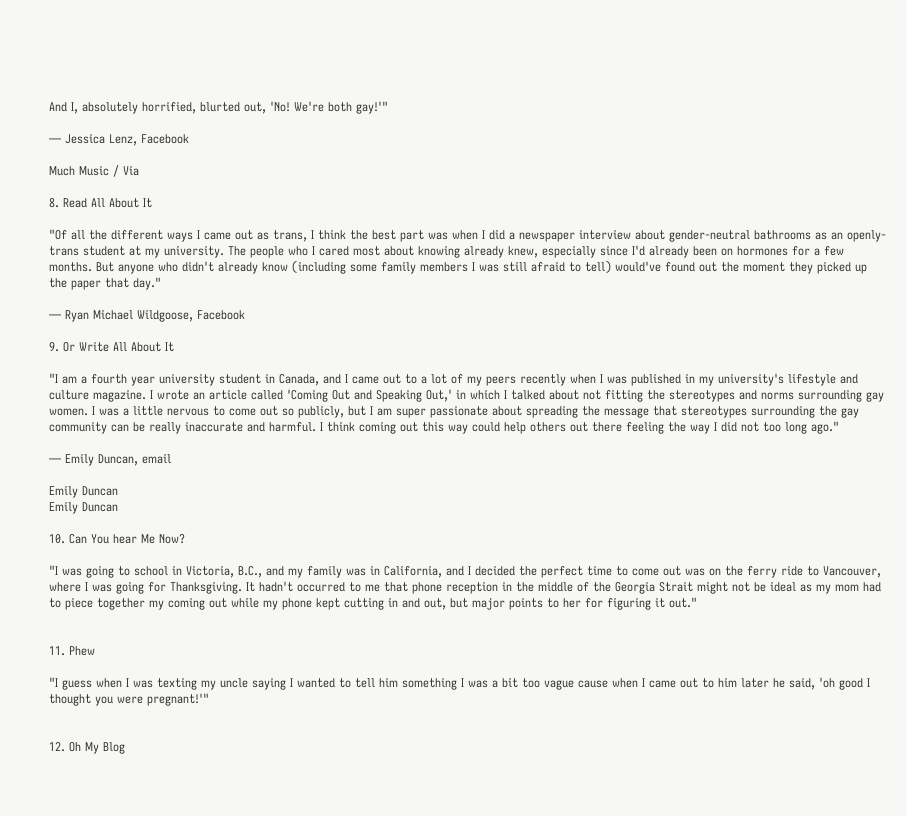And I, absolutely horrified, blurted out, 'No! We're both gay!'"

— Jessica Lenz, Facebook

Much Music / Via

8. Read All About It

"Of all the different ways I came out as trans, I think the best part was when I did a newspaper interview about gender-neutral bathrooms as an openly-trans student at my university. The people who I cared most about knowing already knew, especially since I'd already been on hormones for a few months. But anyone who didn't already know (including some family members I was still afraid to tell) would've found out the moment they picked up the paper that day."

— Ryan Michael Wildgoose, Facebook

9. Or Write All About It

"I am a fourth year university student in Canada, and I came out to a lot of my peers recently when I was published in my university's lifestyle and culture magazine. I wrote an article called 'Coming Out and Speaking Out,' in which I talked about not fitting the stereotypes and norms surrounding gay women. I was a little nervous to come out so publicly, but I am super passionate about spreading the message that stereotypes surrounding the gay community can be really inaccurate and harmful. I think coming out this way could help others out there feeling the way I did not too long ago."

— Emily Duncan, email

Emily Duncan
Emily Duncan

10. Can You hear Me Now?

"I was going to school in Victoria, B.C., and my family was in California, and I decided the perfect time to come out was on the ferry ride to Vancouver, where I was going for Thanksgiving. It hadn't occurred to me that phone reception in the middle of the Georgia Strait might not be ideal as my mom had to piece together my coming out while my phone kept cutting in and out, but major points to her for figuring it out."


11. Phew

"I guess when I was texting my uncle saying I wanted to tell him something I was a bit too vague cause when I came out to him later he said, 'oh good I thought you were pregnant!'"


12. Oh My Blog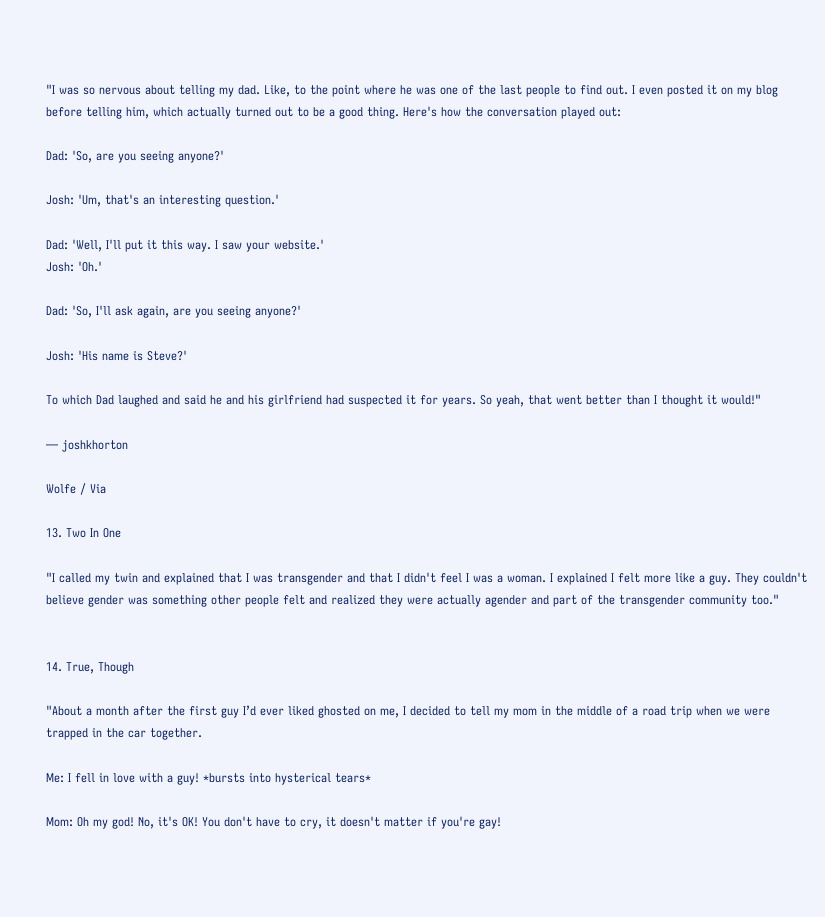"I was so nervous about telling my dad. Like, to the point where he was one of the last people to find out. I even posted it on my blog before telling him, which actually turned out to be a good thing. Here's how the conversation played out:

Dad: 'So, are you seeing anyone?'

Josh: 'Um, that's an interesting question.'

Dad: 'Well, I'll put it this way. I saw your website.'
Josh: 'Oh.'

Dad: 'So, I'll ask again, are you seeing anyone?'

Josh: 'His name is Steve?'

To which Dad laughed and said he and his girlfriend had suspected it for years. So yeah, that went better than I thought it would!"

— joshkhorton

Wolfe / Via

13. Two In One

"I called my twin and explained that I was transgender and that I didn't feel I was a woman. I explained I felt more like a guy. They couldn't believe gender was something other people felt and realized they were actually agender and part of the transgender community too."


14. True, Though

"About a month after the first guy I’d ever liked ghosted on me, I decided to tell my mom in the middle of a road trip when we were trapped in the car together.

Me: I fell in love with a guy! *bursts into hysterical tears*

Mom: Oh my god! No, it's OK! You don't have to cry, it doesn't matter if you're gay!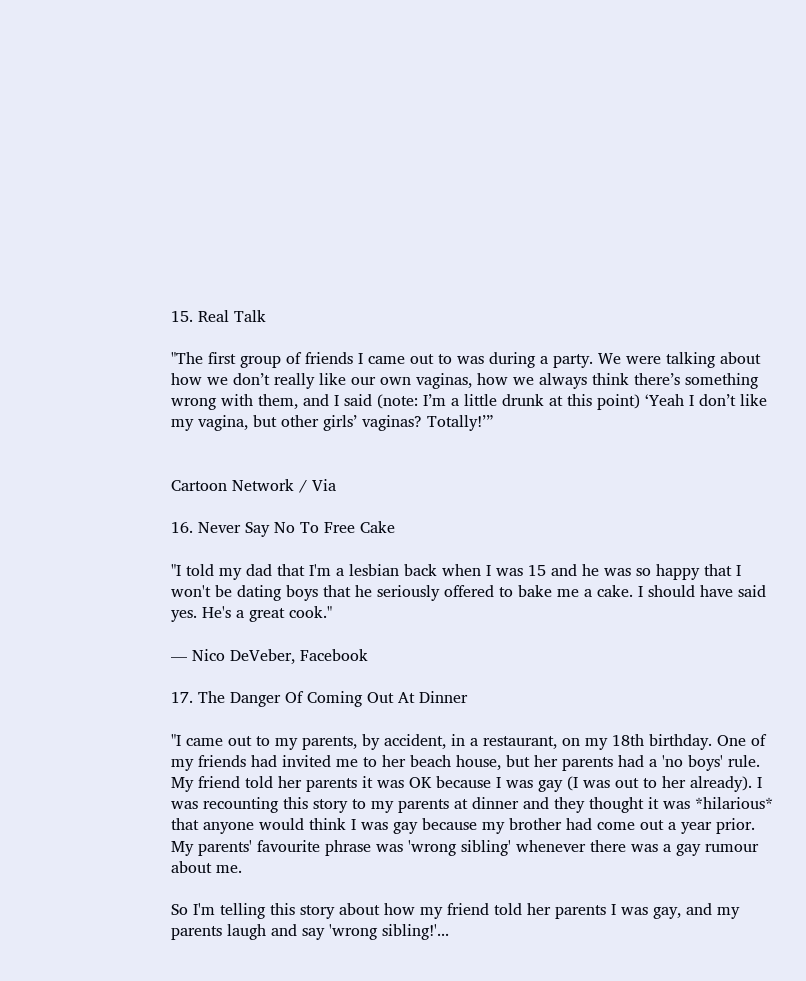15. Real Talk

"The first group of friends I came out to was during a party. We were talking about how we don’t really like our own vaginas, how we always think there’s something wrong with them, and I said (note: I’m a little drunk at this point) ‘Yeah I don’t like my vagina, but other girls’ vaginas? Totally!’”


Cartoon Network / Via

16. Never Say No To Free Cake

"I told my dad that I'm a lesbian back when I was 15 and he was so happy that I won't be dating boys that he seriously offered to bake me a cake. I should have said yes. He's a great cook."

— Nico DeVeber, Facebook

17. The Danger Of Coming Out At Dinner

"I came out to my parents, by accident, in a restaurant, on my 18th birthday. One of my friends had invited me to her beach house, but her parents had a 'no boys' rule. My friend told her parents it was OK because I was gay (I was out to her already). I was recounting this story to my parents at dinner and they thought it was *hilarious* that anyone would think I was gay because my brother had come out a year prior. My parents' favourite phrase was 'wrong sibling' whenever there was a gay rumour about me.

So I'm telling this story about how my friend told her parents I was gay, and my parents laugh and say 'wrong sibling!'...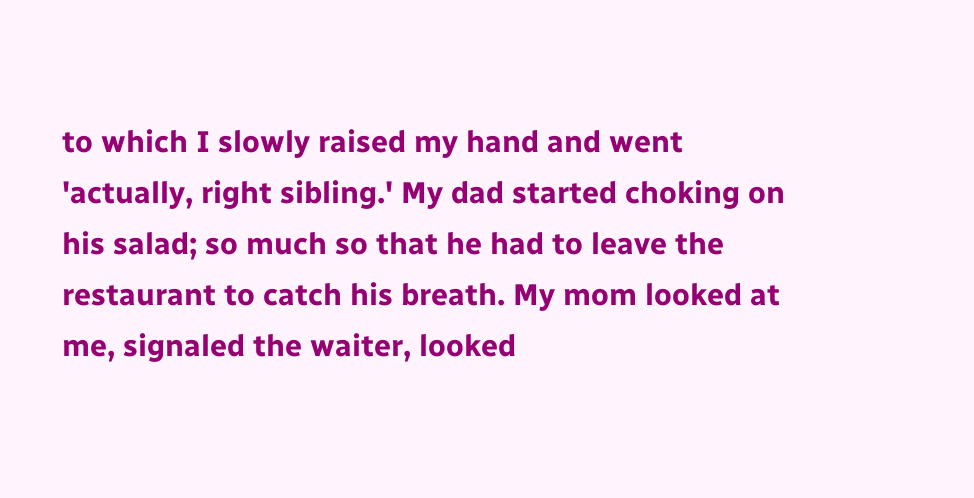to which I slowly raised my hand and went 'actually, right sibling.' My dad started choking on his salad; so much so that he had to leave the restaurant to catch his breath. My mom looked at me, signaled the waiter, looked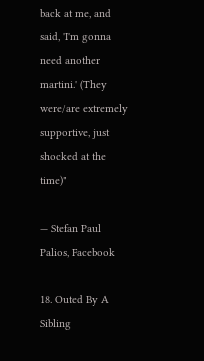back at me, and said, 'I'm gonna need another martini.' (They were/are extremely supportive, just shocked at the time)"

— Stefan Paul Palios, Facebook

18. Outed By A Sibling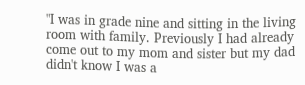"I was in grade nine and sitting in the living room with family. Previously I had already come out to my mom and sister but my dad didn't know I was a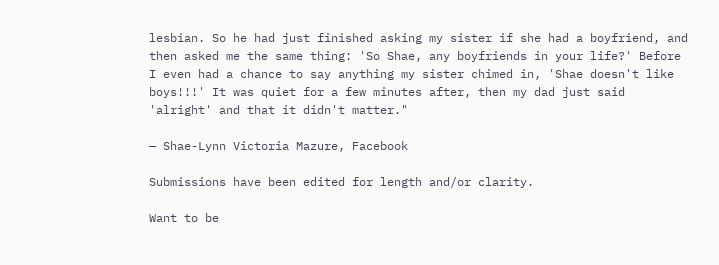lesbian. So he had just finished asking my sister if she had a boyfriend, and then asked me the same thing: 'So Shae, any boyfriends in your life?' Before I even had a chance to say anything my sister chimed in, 'Shae doesn't like boys!!!' It was quiet for a few minutes after, then my dad just said 'alright' and that it didn't matter."

— Shae-Lynn Victoria Mazure, Facebook

Submissions have been edited for length and/or clarity.

Want to be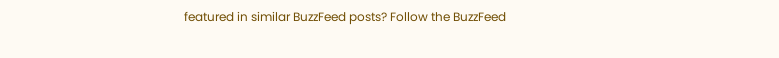featured in similar BuzzFeed posts? Follow the BuzzFeed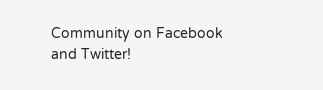Community on Facebook and Twitter!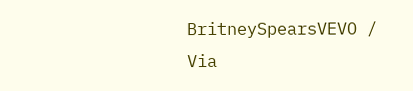BritneySpearsVEVO / Via